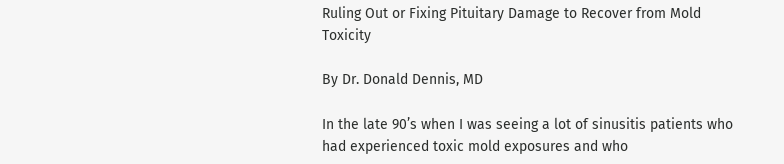Ruling Out or Fixing Pituitary Damage to Recover from Mold Toxicity

By Dr. Donald Dennis, MD

In the late 90’s when I was seeing a lot of sinusitis patients who had experienced toxic mold exposures and who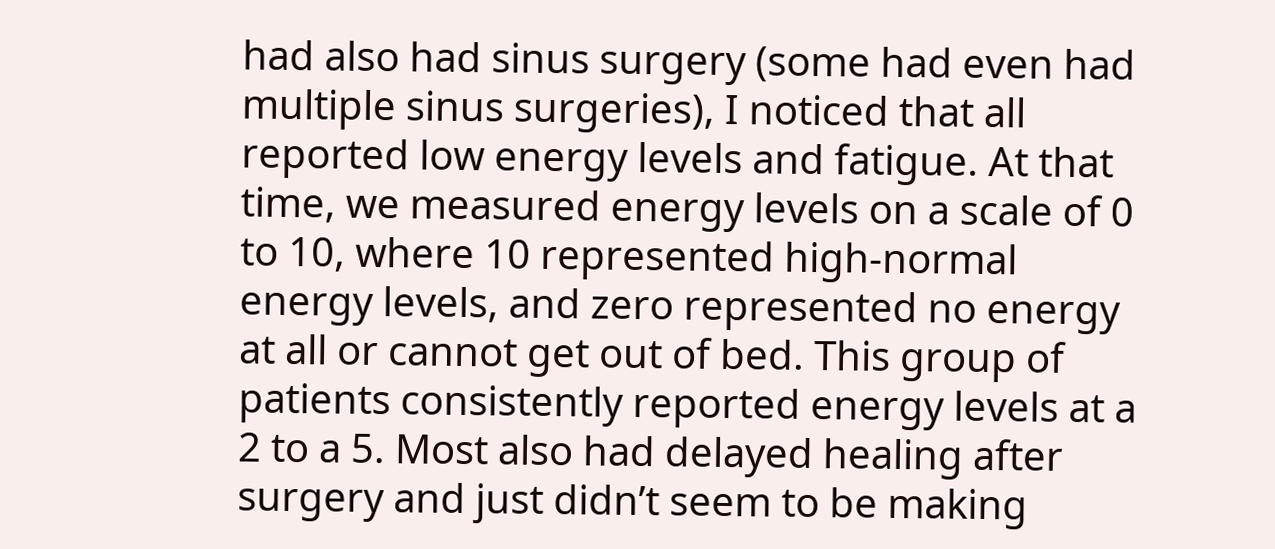had also had sinus surgery (some had even had multiple sinus surgeries), I noticed that all reported low energy levels and fatigue. At that time, we measured energy levels on a scale of 0 to 10, where 10 represented high-normal energy levels, and zero represented no energy at all or cannot get out of bed. This group of patients consistently reported energy levels at a 2 to a 5. Most also had delayed healing after surgery and just didn’t seem to be making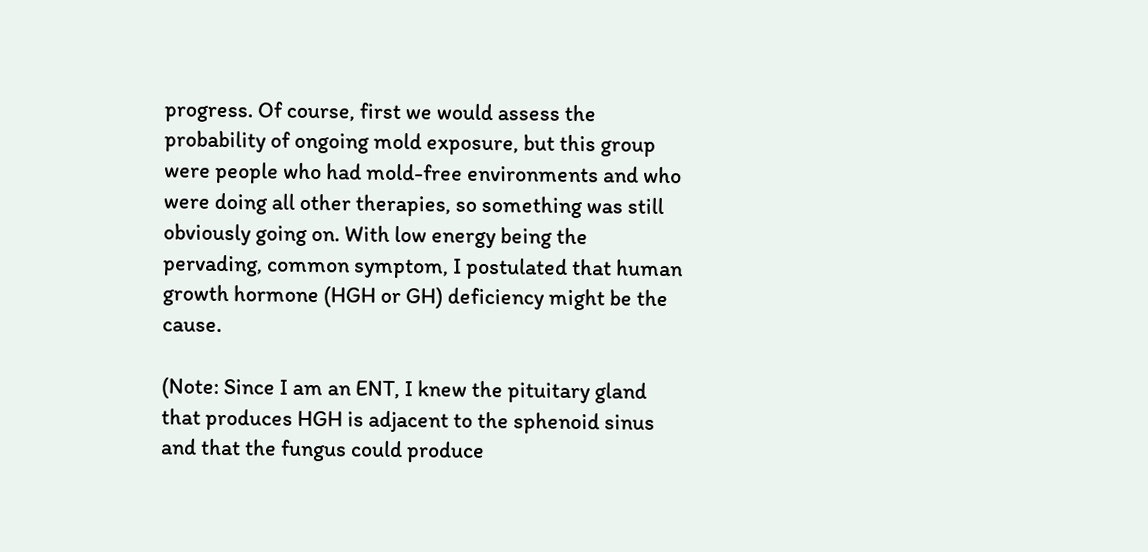progress. Of course, first we would assess the probability of ongoing mold exposure, but this group were people who had mold-free environments and who were doing all other therapies, so something was still obviously going on. With low energy being the pervading, common symptom, I postulated that human growth hormone (HGH or GH) deficiency might be the cause.

(Note: Since I am an ENT, I knew the pituitary gland that produces HGH is adjacent to the sphenoid sinus and that the fungus could produce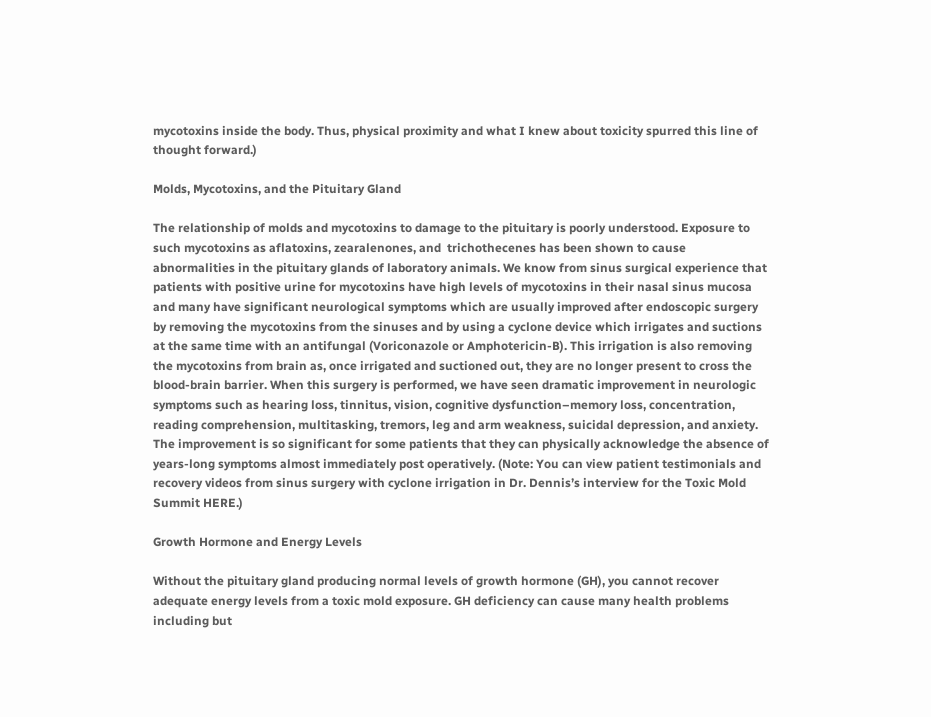mycotoxins inside the body. Thus, physical proximity and what I knew about toxicity spurred this line of thought forward.)

Molds, Mycotoxins, and the Pituitary Gland

The relationship of molds and mycotoxins to damage to the pituitary is poorly understood. Exposure to such mycotoxins as aflatoxins, zearalenones, and  trichothecenes has been shown to cause abnormalities in the pituitary glands of laboratory animals. We know from sinus surgical experience that patients with positive urine for mycotoxins have high levels of mycotoxins in their nasal sinus mucosa and many have significant neurological symptoms which are usually improved after endoscopic surgery by removing the mycotoxins from the sinuses and by using a cyclone device which irrigates and suctions at the same time with an antifungal (Voriconazole or Amphotericin-B). This irrigation is also removing the mycotoxins from brain as, once irrigated and suctioned out, they are no longer present to cross the blood-brain barrier. When this surgery is performed, we have seen dramatic improvement in neurologic symptoms such as hearing loss, tinnitus, vision, cognitive dysfunction–memory loss, concentration, reading comprehension, multitasking, tremors, leg and arm weakness, suicidal depression, and anxiety. The improvement is so significant for some patients that they can physically acknowledge the absence of years-long symptoms almost immediately post operatively. (Note: You can view patient testimonials and recovery videos from sinus surgery with cyclone irrigation in Dr. Dennis’s interview for the Toxic Mold Summit HERE.)

Growth Hormone and Energy Levels

Without the pituitary gland producing normal levels of growth hormone (GH), you cannot recover adequate energy levels from a toxic mold exposure. GH deficiency can cause many health problems including but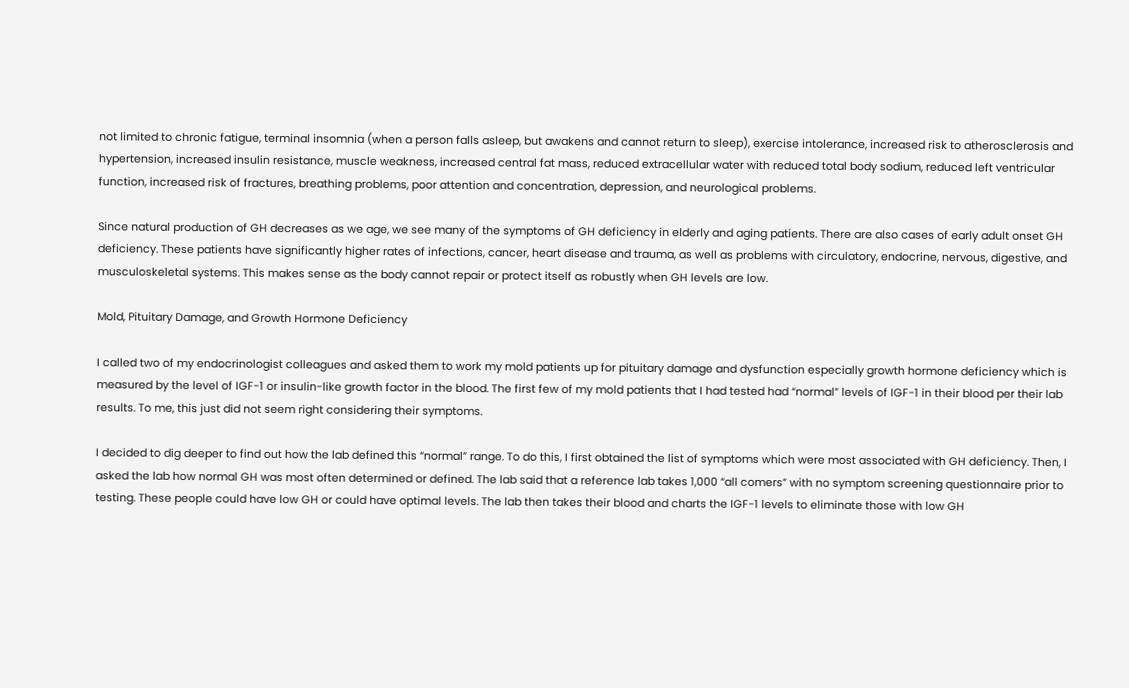not limited to chronic fatigue, terminal insomnia (when a person falls asleep, but awakens and cannot return to sleep), exercise intolerance, increased risk to atherosclerosis and hypertension, increased insulin resistance, muscle weakness, increased central fat mass, reduced extracellular water with reduced total body sodium, reduced left ventricular function, increased risk of fractures, breathing problems, poor attention and concentration, depression, and neurological problems.

Since natural production of GH decreases as we age, we see many of the symptoms of GH deficiency in elderly and aging patients. There are also cases of early adult onset GH deficiency. These patients have significantly higher rates of infections, cancer, heart disease and trauma, as well as problems with circulatory, endocrine, nervous, digestive, and  musculoskeletal systems. This makes sense as the body cannot repair or protect itself as robustly when GH levels are low.

Mold, Pituitary Damage, and Growth Hormone Deficiency

I called two of my endocrinologist colleagues and asked them to work my mold patients up for pituitary damage and dysfunction especially growth hormone deficiency which is measured by the level of IGF-1 or insulin-like growth factor in the blood. The first few of my mold patients that I had tested had “normal” levels of IGF-1 in their blood per their lab results. To me, this just did not seem right considering their symptoms.

I decided to dig deeper to find out how the lab defined this “normal” range. To do this, I first obtained the list of symptoms which were most associated with GH deficiency. Then, I asked the lab how normal GH was most often determined or defined. The lab said that a reference lab takes 1,000 “all comers” with no symptom screening questionnaire prior to testing. These people could have low GH or could have optimal levels. The lab then takes their blood and charts the IGF-1 levels to eliminate those with low GH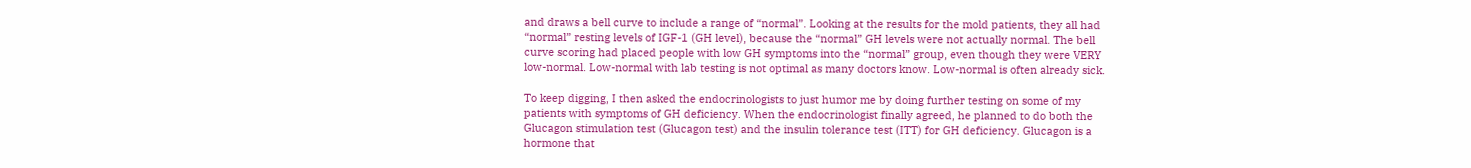and draws a bell curve to include a range of “normal”. Looking at the results for the mold patients, they all had “normal” resting levels of IGF-1 (GH level), because the “normal” GH levels were not actually normal. The bell curve scoring had placed people with low GH symptoms into the “normal” group, even though they were VERY low-normal. Low-normal with lab testing is not optimal as many doctors know. Low-normal is often already sick.

To keep digging, I then asked the endocrinologists to just humor me by doing further testing on some of my patients with symptoms of GH deficiency. When the endocrinologist finally agreed, he planned to do both the Glucagon stimulation test (Glucagon test) and the insulin tolerance test (ITT) for GH deficiency. Glucagon is a hormone that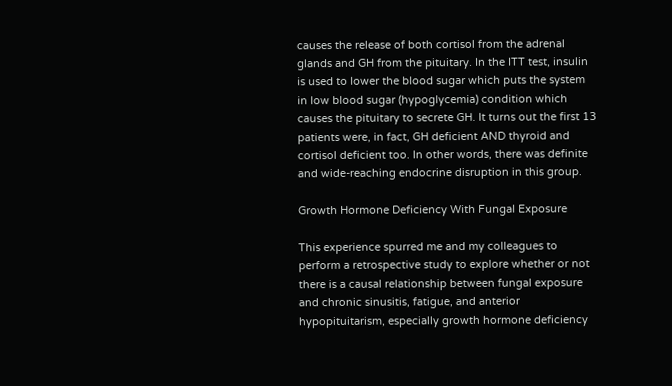causes the release of both cortisol from the adrenal glands and GH from the pituitary. In the ITT test, insulin is used to lower the blood sugar which puts the system in low blood sugar (hypoglycemia) condition which causes the pituitary to secrete GH. It turns out the first 13 patients were, in fact, GH deficient AND thyroid and cortisol deficient too. In other words, there was definite and wide-reaching endocrine disruption in this group.

Growth Hormone Deficiency With Fungal Exposure

This experience spurred me and my colleagues to perform a retrospective study to explore whether or not there is a causal relationship between fungal exposure and chronic sinusitis, fatigue, and anterior hypopituitarism, especially growth hormone deficiency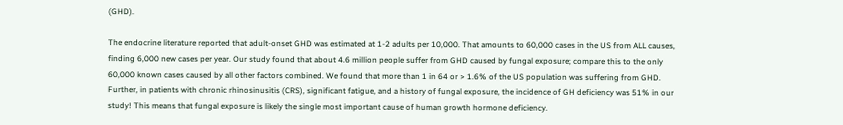(GHD).

The endocrine literature reported that adult-onset GHD was estimated at 1-2 adults per 10,000. That amounts to 60,000 cases in the US from ALL causes, finding 6,000 new cases per year. Our study found that about 4.6 million people suffer from GHD caused by fungal exposure; compare this to the only 60,000 known cases caused by all other factors combined. We found that more than 1 in 64 or > 1.6% of the US population was suffering from GHD. Further, in patients with chronic rhinosinusitis (CRS), significant fatigue, and a history of fungal exposure, the incidence of GH deficiency was 51% in our study! This means that fungal exposure is likely the single most important cause of human growth hormone deficiency.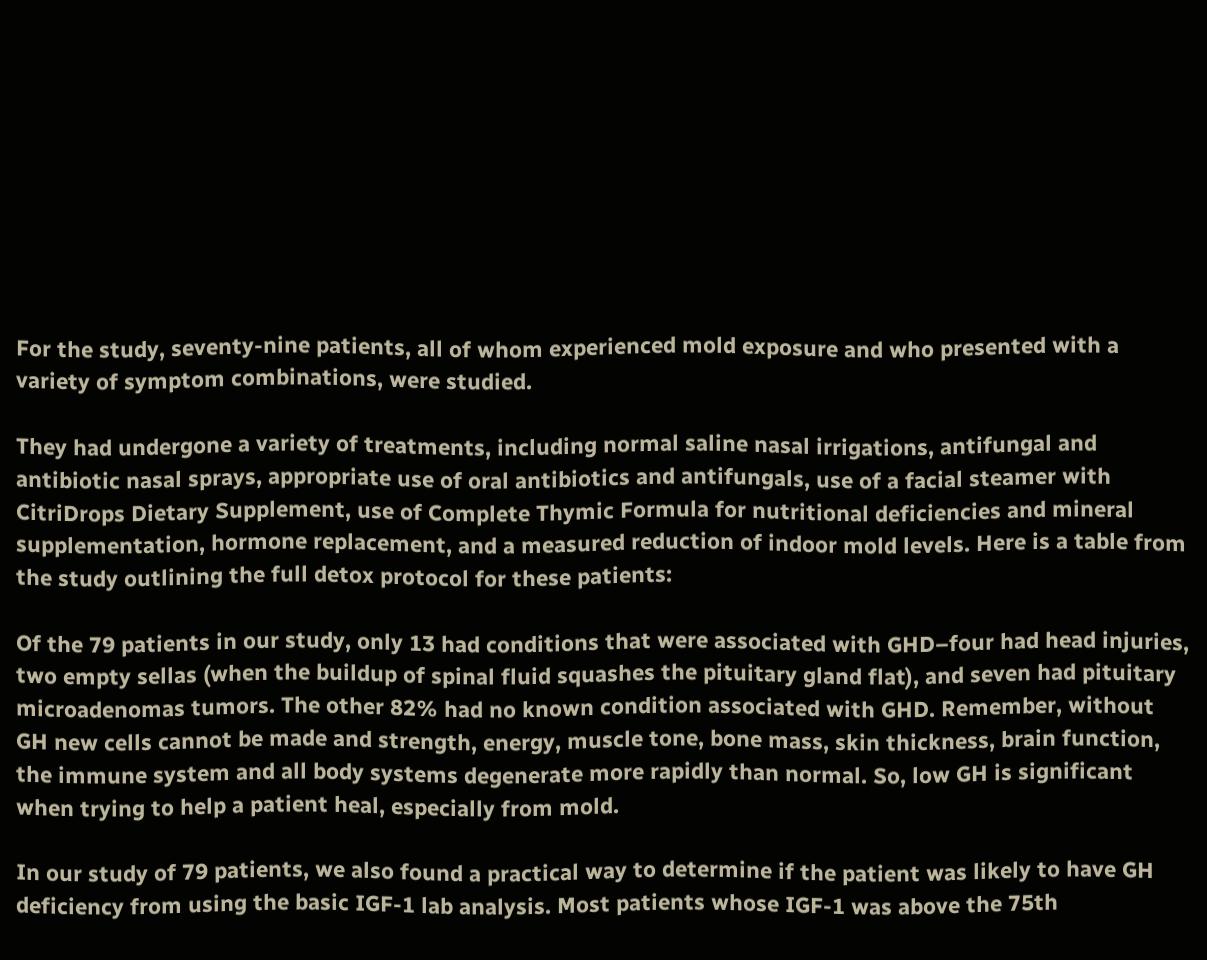For the study, seventy-nine patients, all of whom experienced mold exposure and who presented with a variety of symptom combinations, were studied.

They had undergone a variety of treatments, including normal saline nasal irrigations, antifungal and antibiotic nasal sprays, appropriate use of oral antibiotics and antifungals, use of a facial steamer with CitriDrops Dietary Supplement, use of Complete Thymic Formula for nutritional deficiencies and mineral supplementation, hormone replacement, and a measured reduction of indoor mold levels. Here is a table from the study outlining the full detox protocol for these patients:

Of the 79 patients in our study, only 13 had conditions that were associated with GHD–four had head injuries, two empty sellas (when the buildup of spinal fluid squashes the pituitary gland flat), and seven had pituitary microadenomas tumors. The other 82% had no known condition associated with GHD. Remember, without GH new cells cannot be made and strength, energy, muscle tone, bone mass, skin thickness, brain function, the immune system and all body systems degenerate more rapidly than normal. So, low GH is significant when trying to help a patient heal, especially from mold.

In our study of 79 patients, we also found a practical way to determine if the patient was likely to have GH deficiency from using the basic IGF-1 lab analysis. Most patients whose IGF-1 was above the 75th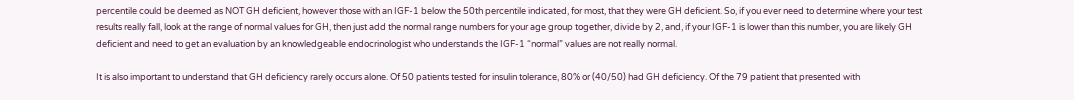percentile could be deemed as NOT GH deficient, however those with an IGF-1 below the 50th percentile indicated, for most, that they were GH deficient. So, if you ever need to determine where your test results really fall, look at the range of normal values for GH, then just add the normal range numbers for your age group together, divide by 2, and, if your IGF-1 is lower than this number, you are likely GH deficient and need to get an evaluation by an knowledgeable endocrinologist who understands the IGF-1 “normal” values are not really normal.

It is also important to understand that GH deficiency rarely occurs alone. Of 50 patients tested for insulin tolerance, 80% or (40/50) had GH deficiency. Of the 79 patient that presented with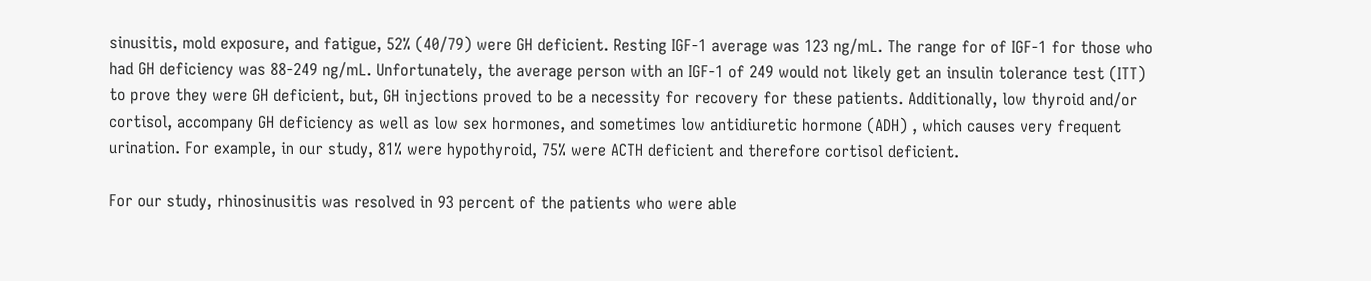sinusitis, mold exposure, and fatigue, 52% (40/79) were GH deficient. Resting IGF-1 average was 123 ng/mL. The range for of IGF-1 for those who had GH deficiency was 88-249 ng/mL. Unfortunately, the average person with an IGF-1 of 249 would not likely get an insulin tolerance test (ITT) to prove they were GH deficient, but, GH injections proved to be a necessity for recovery for these patients. Additionally, low thyroid and/or cortisol, accompany GH deficiency as well as low sex hormones, and sometimes low antidiuretic hormone (ADH) , which causes very frequent urination. For example, in our study, 81% were hypothyroid, 75% were ACTH deficient and therefore cortisol deficient.

For our study, rhinosinusitis was resolved in 93 percent of the patients who were able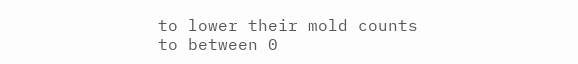to lower their mold counts to between 0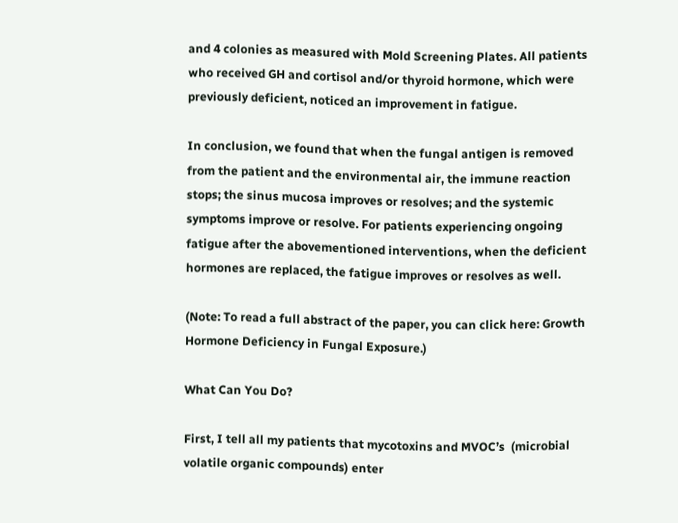and 4 colonies as measured with Mold Screening Plates. All patients who received GH and cortisol and/or thyroid hormone, which were previously deficient, noticed an improvement in fatigue.

In conclusion, we found that when the fungal antigen is removed from the patient and the environmental air, the immune reaction stops; the sinus mucosa improves or resolves; and the systemic symptoms improve or resolve. For patients experiencing ongoing fatigue after the abovementioned interventions, when the deficient hormones are replaced, the fatigue improves or resolves as well.

(Note: To read a full abstract of the paper, you can click here: Growth Hormone Deficiency in Fungal Exposure.)

What Can You Do?

First, I tell all my patients that mycotoxins and MVOC’s  (microbial volatile organic compounds) enter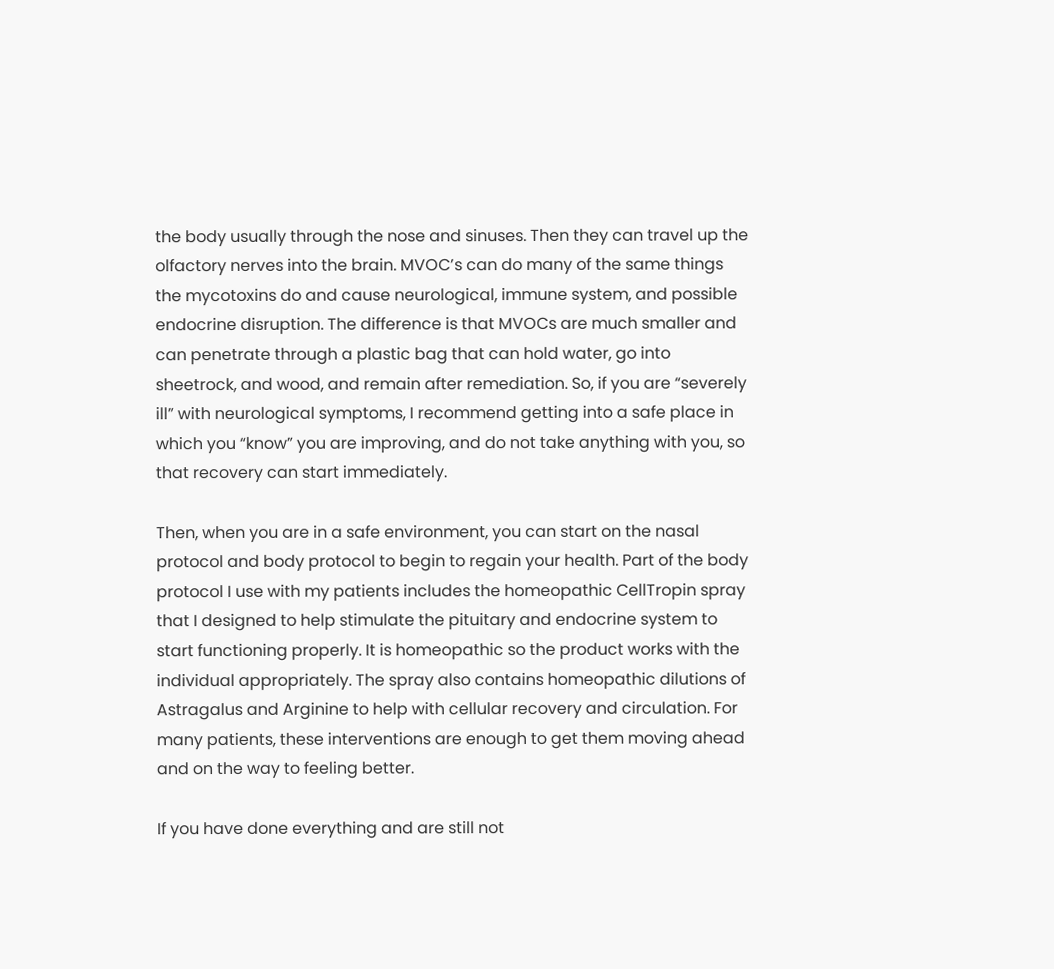the body usually through the nose and sinuses. Then they can travel up the olfactory nerves into the brain. MVOC’s can do many of the same things the mycotoxins do and cause neurological, immune system, and possible endocrine disruption. The difference is that MVOCs are much smaller and can penetrate through a plastic bag that can hold water, go into sheetrock, and wood, and remain after remediation. So, if you are “severely ill” with neurological symptoms, I recommend getting into a safe place in which you “know” you are improving, and do not take anything with you, so that recovery can start immediately.

Then, when you are in a safe environment, you can start on the nasal protocol and body protocol to begin to regain your health. Part of the body protocol I use with my patients includes the homeopathic CellTropin spray that I designed to help stimulate the pituitary and endocrine system to start functioning properly. It is homeopathic so the product works with the individual appropriately. The spray also contains homeopathic dilutions of Astragalus and Arginine to help with cellular recovery and circulation. For many patients, these interventions are enough to get them moving ahead and on the way to feeling better.

If you have done everything and are still not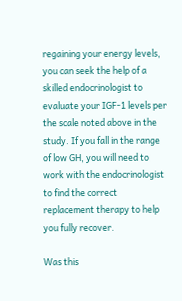regaining your energy levels, you can seek the help of a skilled endocrinologist to evaluate your IGF-1 levels per the scale noted above in the study. If you fall in the range of low GH, you will need to work with the endocrinologist to find the correct replacement therapy to help you fully recover.

Was this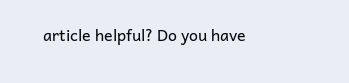article helpful? Do you have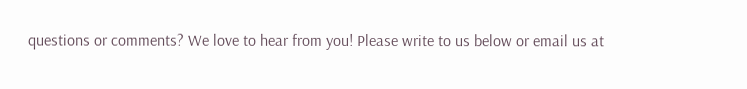questions or comments? We love to hear from you! Please write to us below or email us at